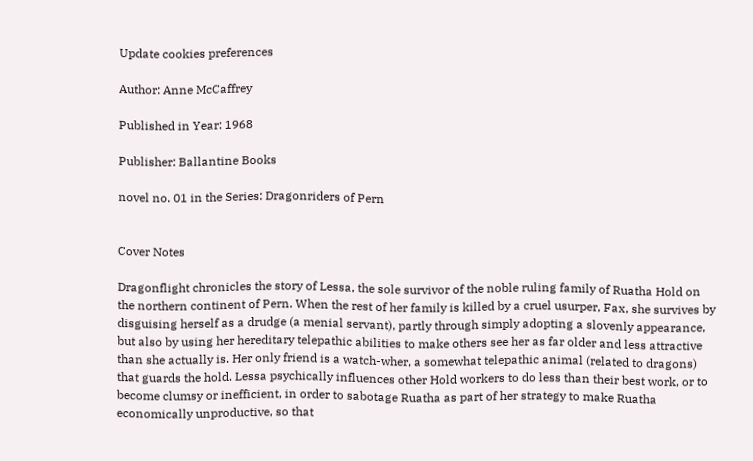Update cookies preferences

Author: Anne McCaffrey

Published in Year: 1968

Publisher: Ballantine Books

novel no. 01 in the Series: Dragonriders of Pern


Cover Notes

Dragonflight chronicles the story of Lessa, the sole survivor of the noble ruling family of Ruatha Hold on the northern continent of Pern. When the rest of her family is killed by a cruel usurper, Fax, she survives by disguising herself as a drudge (a menial servant), partly through simply adopting a slovenly appearance, but also by using her hereditary telepathic abilities to make others see her as far older and less attractive than she actually is. Her only friend is a watch-wher, a somewhat telepathic animal (related to dragons) that guards the hold. Lessa psychically influences other Hold workers to do less than their best work, or to become clumsy or inefficient, in order to sabotage Ruatha as part of her strategy to make Ruatha economically unproductive, so that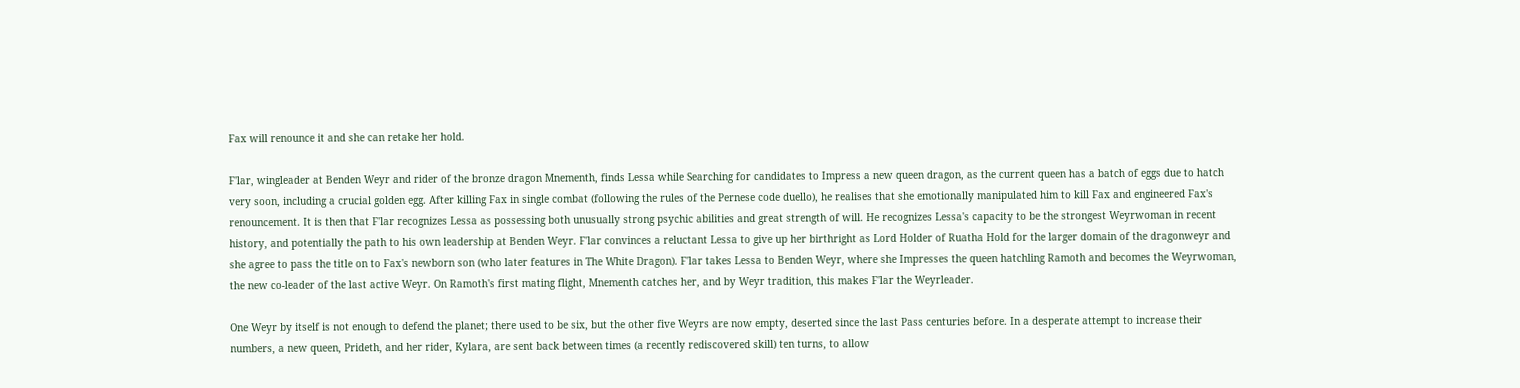Fax will renounce it and she can retake her hold.

F'lar, wingleader at Benden Weyr and rider of the bronze dragon Mnementh, finds Lessa while Searching for candidates to Impress a new queen dragon, as the current queen has a batch of eggs due to hatch very soon, including a crucial golden egg. After killing Fax in single combat (following the rules of the Pernese code duello), he realises that she emotionally manipulated him to kill Fax and engineered Fax's renouncement. It is then that F'lar recognizes Lessa as possessing both unusually strong psychic abilities and great strength of will. He recognizes Lessa's capacity to be the strongest Weyrwoman in recent history, and potentially the path to his own leadership at Benden Weyr. F'lar convinces a reluctant Lessa to give up her birthright as Lord Holder of Ruatha Hold for the larger domain of the dragonweyr and she agree to pass the title on to Fax's newborn son (who later features in The White Dragon). F'lar takes Lessa to Benden Weyr, where she Impresses the queen hatchling Ramoth and becomes the Weyrwoman, the new co-leader of the last active Weyr. On Ramoth's first mating flight, Mnementh catches her, and by Weyr tradition, this makes F'lar the Weyrleader.

One Weyr by itself is not enough to defend the planet; there used to be six, but the other five Weyrs are now empty, deserted since the last Pass centuries before. In a desperate attempt to increase their numbers, a new queen, Prideth, and her rider, Kylara, are sent back between times (a recently rediscovered skill) ten turns, to allow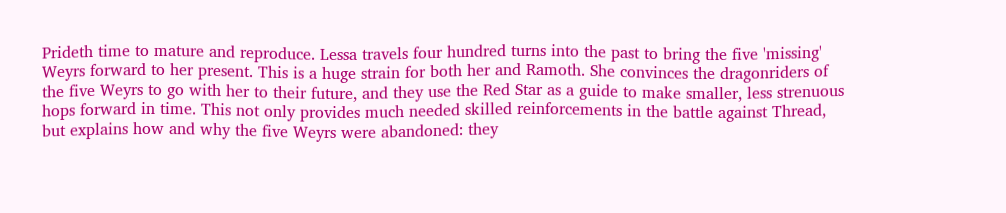Prideth time to mature and reproduce. Lessa travels four hundred turns into the past to bring the five 'missing' Weyrs forward to her present. This is a huge strain for both her and Ramoth. She convinces the dragonriders of the five Weyrs to go with her to their future, and they use the Red Star as a guide to make smaller, less strenuous hops forward in time. This not only provides much needed skilled reinforcements in the battle against Thread, but explains how and why the five Weyrs were abandoned: they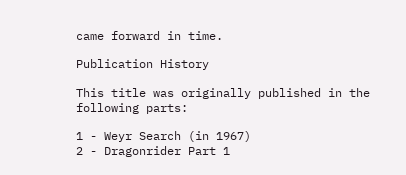came forward in time.

Publication History

This title was originally published in the following parts:

1 - Weyr Search (in 1967)
2 - Dragonrider Part 1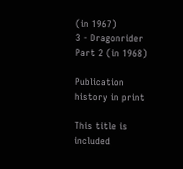(in 1967)
3 - Dragonrider Part 2 (in 1968)

Publication history in print

This title is included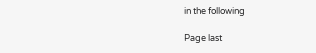in the following

Page last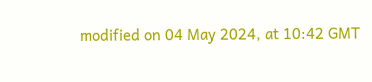modified on 04 May 2024, at 10:42 GMT